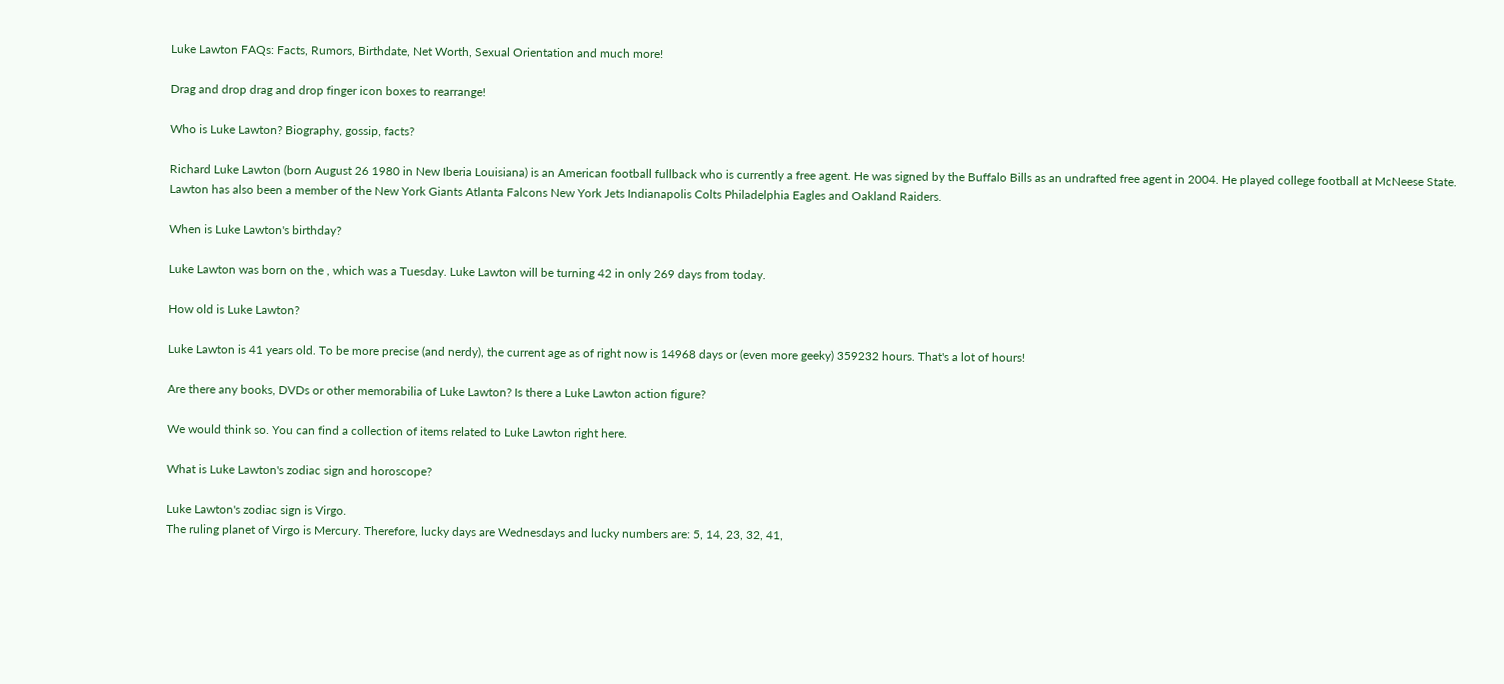Luke Lawton FAQs: Facts, Rumors, Birthdate, Net Worth, Sexual Orientation and much more!

Drag and drop drag and drop finger icon boxes to rearrange!

Who is Luke Lawton? Biography, gossip, facts?

Richard Luke Lawton (born August 26 1980 in New Iberia Louisiana) is an American football fullback who is currently a free agent. He was signed by the Buffalo Bills as an undrafted free agent in 2004. He played college football at McNeese State. Lawton has also been a member of the New York Giants Atlanta Falcons New York Jets Indianapolis Colts Philadelphia Eagles and Oakland Raiders.

When is Luke Lawton's birthday?

Luke Lawton was born on the , which was a Tuesday. Luke Lawton will be turning 42 in only 269 days from today.

How old is Luke Lawton?

Luke Lawton is 41 years old. To be more precise (and nerdy), the current age as of right now is 14968 days or (even more geeky) 359232 hours. That's a lot of hours!

Are there any books, DVDs or other memorabilia of Luke Lawton? Is there a Luke Lawton action figure?

We would think so. You can find a collection of items related to Luke Lawton right here.

What is Luke Lawton's zodiac sign and horoscope?

Luke Lawton's zodiac sign is Virgo.
The ruling planet of Virgo is Mercury. Therefore, lucky days are Wednesdays and lucky numbers are: 5, 14, 23, 32, 41,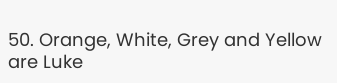50. Orange, White, Grey and Yellow are Luke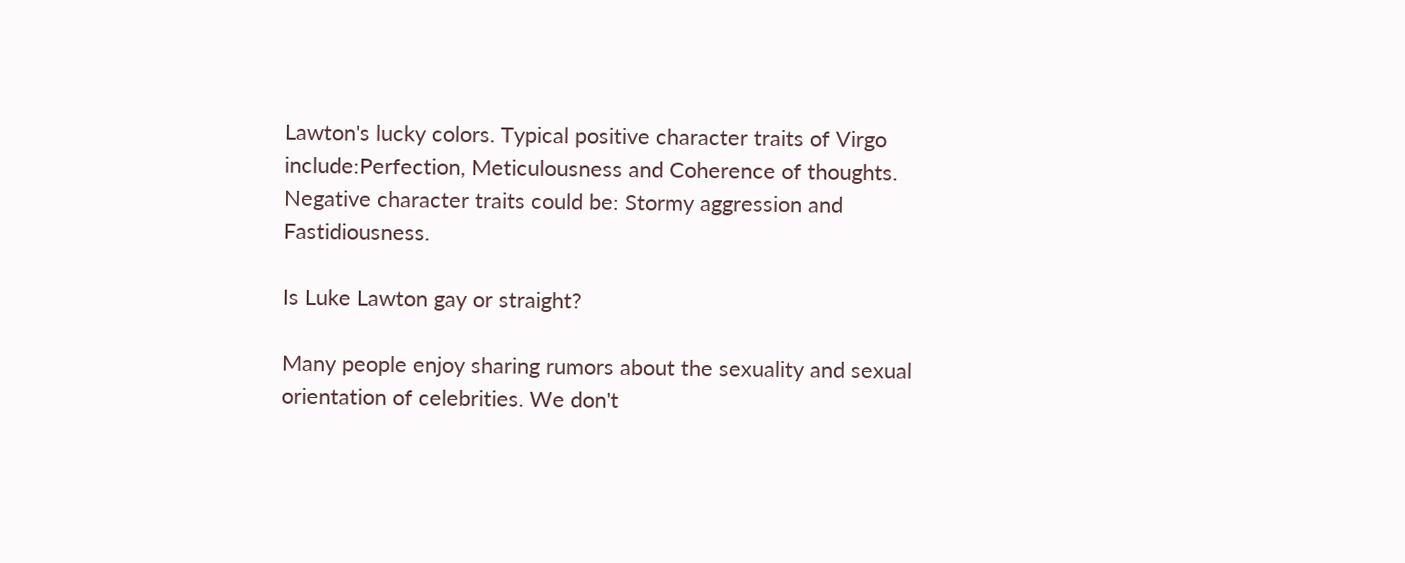Lawton's lucky colors. Typical positive character traits of Virgo include:Perfection, Meticulousness and Coherence of thoughts. Negative character traits could be: Stormy aggression and Fastidiousness.

Is Luke Lawton gay or straight?

Many people enjoy sharing rumors about the sexuality and sexual orientation of celebrities. We don't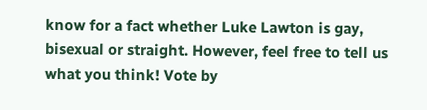know for a fact whether Luke Lawton is gay, bisexual or straight. However, feel free to tell us what you think! Vote by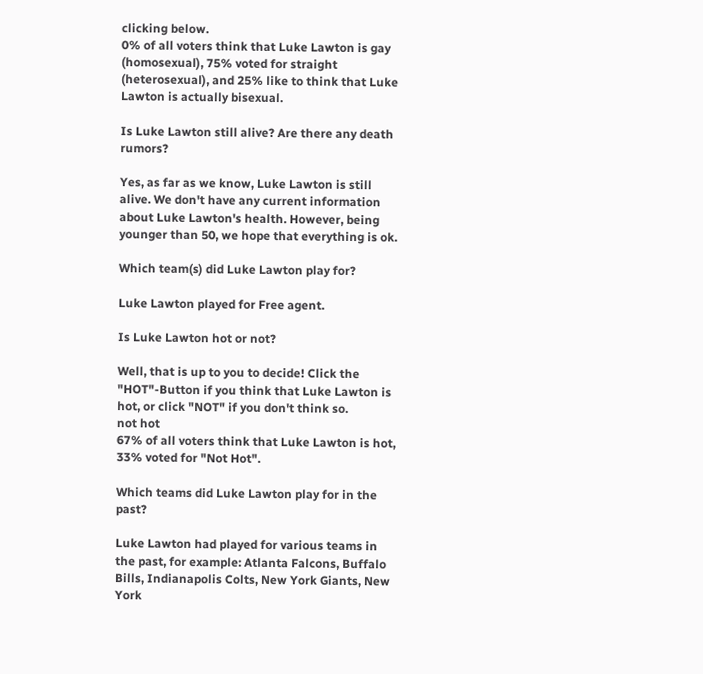clicking below.
0% of all voters think that Luke Lawton is gay (homosexual), 75% voted for straight (heterosexual), and 25% like to think that Luke Lawton is actually bisexual.

Is Luke Lawton still alive? Are there any death rumors?

Yes, as far as we know, Luke Lawton is still alive. We don't have any current information about Luke Lawton's health. However, being younger than 50, we hope that everything is ok.

Which team(s) did Luke Lawton play for?

Luke Lawton played for Free agent.

Is Luke Lawton hot or not?

Well, that is up to you to decide! Click the "HOT"-Button if you think that Luke Lawton is hot, or click "NOT" if you don't think so.
not hot
67% of all voters think that Luke Lawton is hot, 33% voted for "Not Hot".

Which teams did Luke Lawton play for in the past?

Luke Lawton had played for various teams in the past, for example: Atlanta Falcons, Buffalo Bills, Indianapolis Colts, New York Giants, New York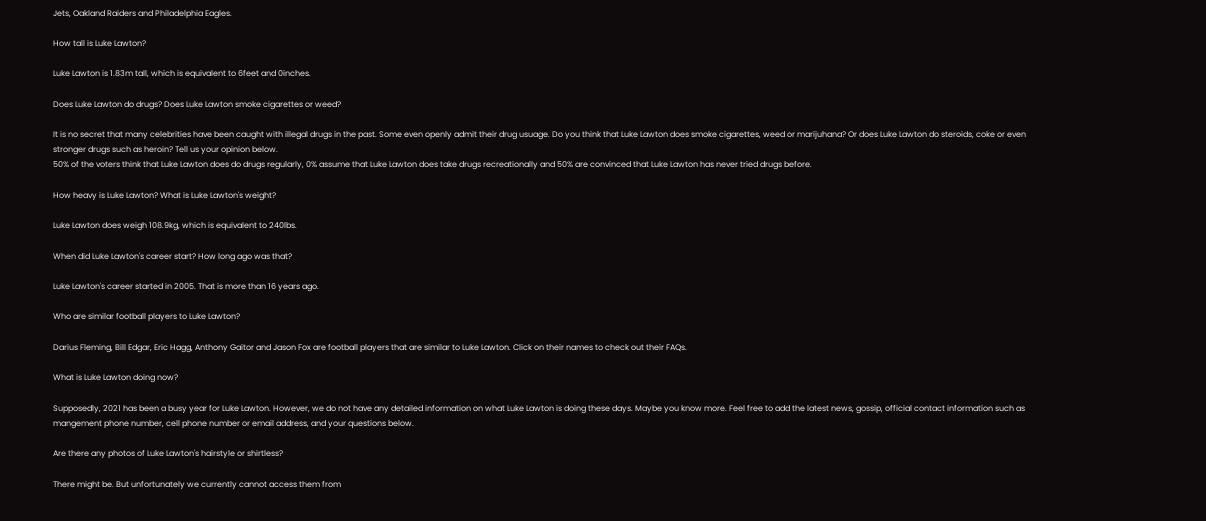Jets, Oakland Raiders and Philadelphia Eagles.

How tall is Luke Lawton?

Luke Lawton is 1.83m tall, which is equivalent to 6feet and 0inches.

Does Luke Lawton do drugs? Does Luke Lawton smoke cigarettes or weed?

It is no secret that many celebrities have been caught with illegal drugs in the past. Some even openly admit their drug usuage. Do you think that Luke Lawton does smoke cigarettes, weed or marijuhana? Or does Luke Lawton do steroids, coke or even stronger drugs such as heroin? Tell us your opinion below.
50% of the voters think that Luke Lawton does do drugs regularly, 0% assume that Luke Lawton does take drugs recreationally and 50% are convinced that Luke Lawton has never tried drugs before.

How heavy is Luke Lawton? What is Luke Lawton's weight?

Luke Lawton does weigh 108.9kg, which is equivalent to 240lbs.

When did Luke Lawton's career start? How long ago was that?

Luke Lawton's career started in 2005. That is more than 16 years ago.

Who are similar football players to Luke Lawton?

Darius Fleming, Bill Edgar, Eric Hagg, Anthony Gaitor and Jason Fox are football players that are similar to Luke Lawton. Click on their names to check out their FAQs.

What is Luke Lawton doing now?

Supposedly, 2021 has been a busy year for Luke Lawton. However, we do not have any detailed information on what Luke Lawton is doing these days. Maybe you know more. Feel free to add the latest news, gossip, official contact information such as mangement phone number, cell phone number or email address, and your questions below.

Are there any photos of Luke Lawton's hairstyle or shirtless?

There might be. But unfortunately we currently cannot access them from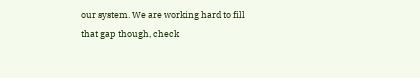our system. We are working hard to fill that gap though, check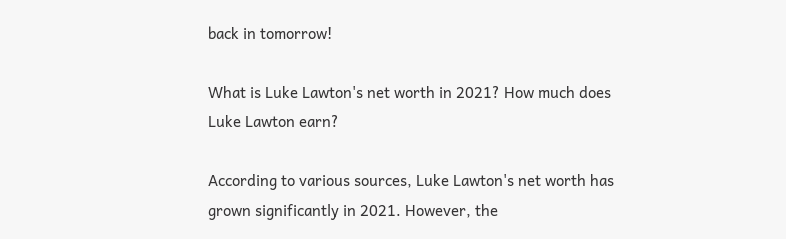back in tomorrow!

What is Luke Lawton's net worth in 2021? How much does Luke Lawton earn?

According to various sources, Luke Lawton's net worth has grown significantly in 2021. However, the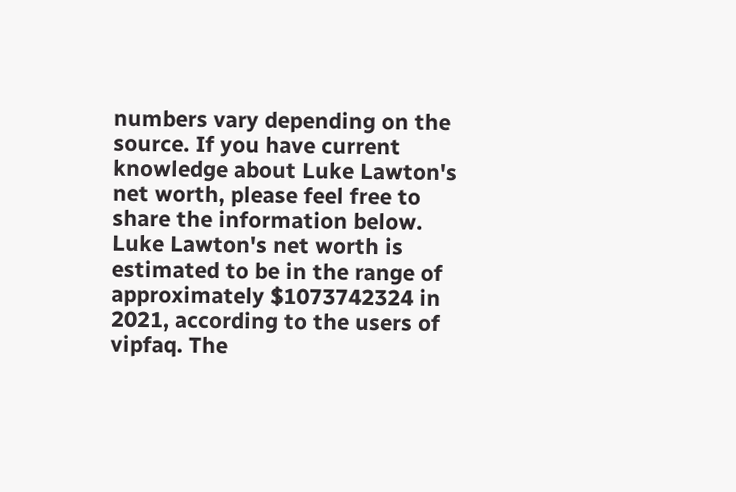numbers vary depending on the source. If you have current knowledge about Luke Lawton's net worth, please feel free to share the information below.
Luke Lawton's net worth is estimated to be in the range of approximately $1073742324 in 2021, according to the users of vipfaq. The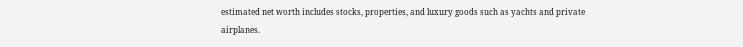estimated net worth includes stocks, properties, and luxury goods such as yachts and private airplanes.